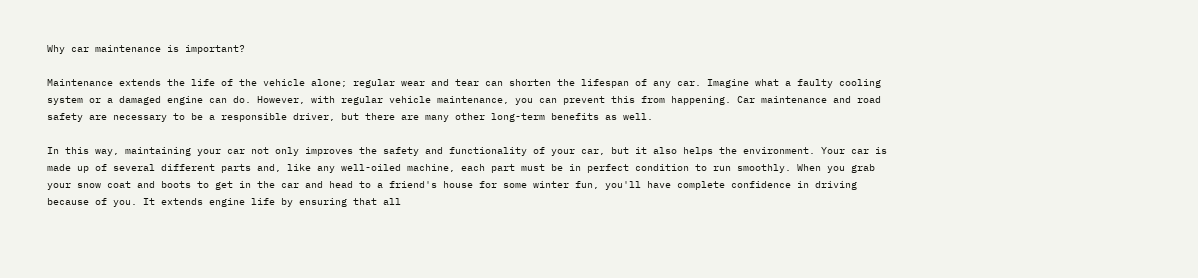Why car maintenance is important?

Maintenance extends the life of the vehicle alone; regular wear and tear can shorten the lifespan of any car. Imagine what a faulty cooling system or a damaged engine can do. However, with regular vehicle maintenance, you can prevent this from happening. Car maintenance and road safety are necessary to be a responsible driver, but there are many other long-term benefits as well.

In this way, maintaining your car not only improves the safety and functionality of your car, but it also helps the environment. Your car is made up of several different parts and, like any well-oiled machine, each part must be in perfect condition to run smoothly. When you grab your snow coat and boots to get in the car and head to a friend's house for some winter fun, you'll have complete confidence in driving because of you. It extends engine life by ensuring that all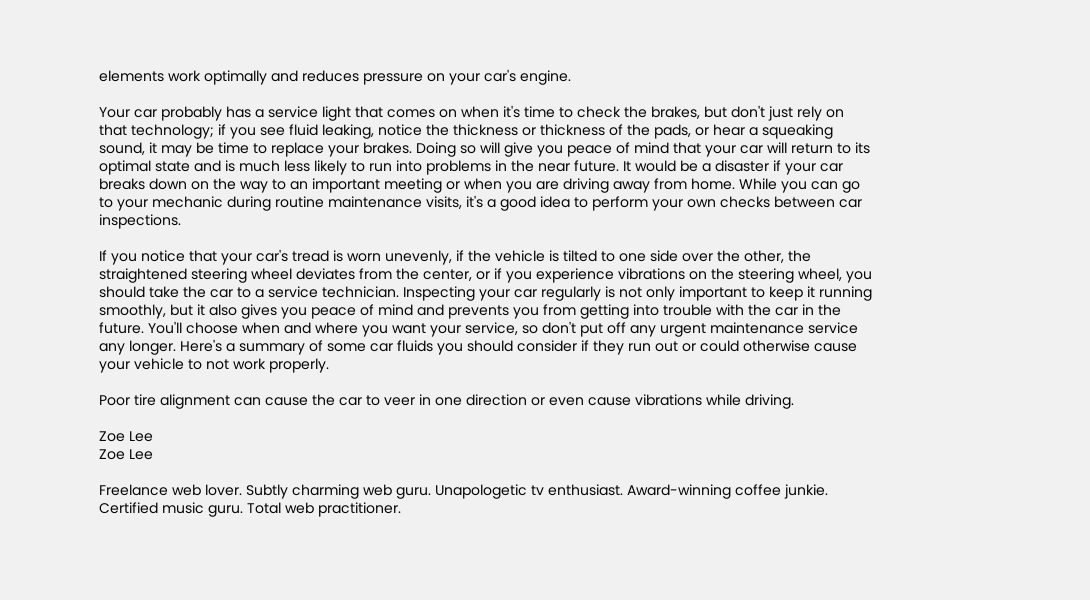elements work optimally and reduces pressure on your car's engine.

Your car probably has a service light that comes on when it's time to check the brakes, but don't just rely on that technology; if you see fluid leaking, notice the thickness or thickness of the pads, or hear a squeaking sound, it may be time to replace your brakes. Doing so will give you peace of mind that your car will return to its optimal state and is much less likely to run into problems in the near future. It would be a disaster if your car breaks down on the way to an important meeting or when you are driving away from home. While you can go to your mechanic during routine maintenance visits, it's a good idea to perform your own checks between car inspections.

If you notice that your car's tread is worn unevenly, if the vehicle is tilted to one side over the other, the straightened steering wheel deviates from the center, or if you experience vibrations on the steering wheel, you should take the car to a service technician. Inspecting your car regularly is not only important to keep it running smoothly, but it also gives you peace of mind and prevents you from getting into trouble with the car in the future. You'll choose when and where you want your service, so don't put off any urgent maintenance service any longer. Here's a summary of some car fluids you should consider if they run out or could otherwise cause your vehicle to not work properly.

Poor tire alignment can cause the car to veer in one direction or even cause vibrations while driving.

Zoe Lee
Zoe Lee

Freelance web lover. Subtly charming web guru. Unapologetic tv enthusiast. Award-winning coffee junkie. Certified music guru. Total web practitioner.